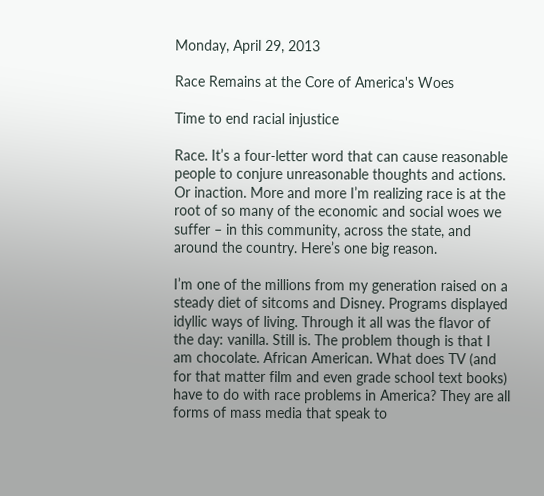Monday, April 29, 2013

Race Remains at the Core of America's Woes

Time to end racial injustice

Race. It’s a four-letter word that can cause reasonable people to conjure unreasonable thoughts and actions. Or inaction. More and more I’m realizing race is at the root of so many of the economic and social woes we suffer – in this community, across the state, and around the country. Here’s one big reason.

I’m one of the millions from my generation raised on a steady diet of sitcoms and Disney. Programs displayed idyllic ways of living. Through it all was the flavor of the day: vanilla. Still is. The problem though is that I am chocolate. African American. What does TV (and for that matter film and even grade school text books) have to do with race problems in America? They are all forms of mass media that speak to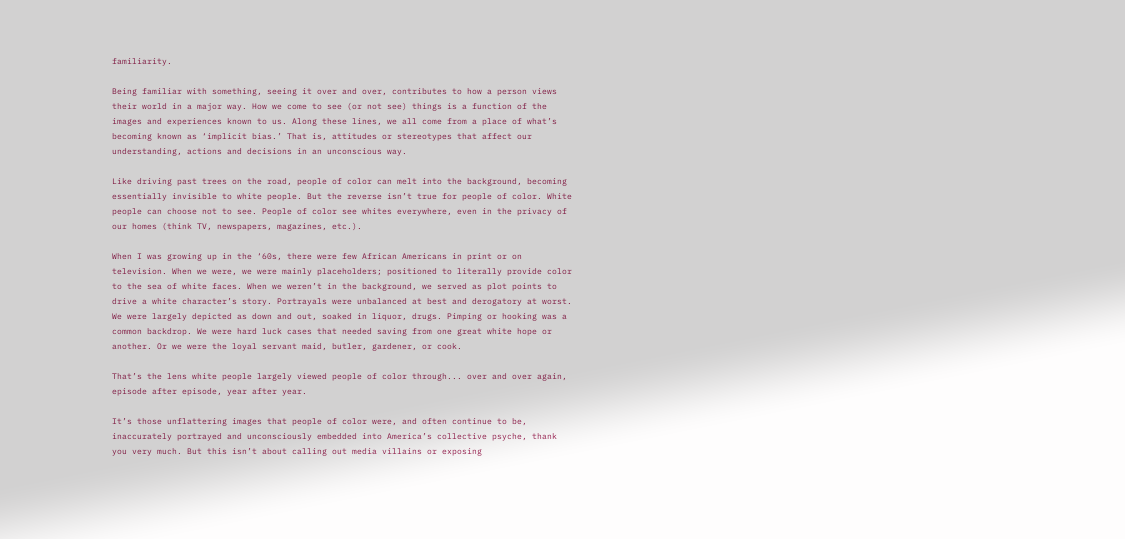familiarity.

Being familiar with something, seeing it over and over, contributes to how a person views their world in a major way. How we come to see (or not see) things is a function of the images and experiences known to us. Along these lines, we all come from a place of what’s becoming known as ‘implicit bias.’ That is, attitudes or stereotypes that affect our understanding, actions and decisions in an unconscious way.

Like driving past trees on the road, people of color can melt into the background, becoming essentially invisible to white people. But the reverse isn’t true for people of color. White people can choose not to see. People of color see whites everywhere, even in the privacy of our homes (think TV, newspapers, magazines, etc.).

When I was growing up in the ‘60s, there were few African Americans in print or on television. When we were, we were mainly placeholders; positioned to literally provide color to the sea of white faces. When we weren’t in the background, we served as plot points to drive a white character’s story. Portrayals were unbalanced at best and derogatory at worst. We were largely depicted as down and out, soaked in liquor, drugs. Pimping or hooking was a common backdrop. We were hard luck cases that needed saving from one great white hope or another. Or we were the loyal servant maid, butler, gardener, or cook.

That’s the lens white people largely viewed people of color through... over and over again, episode after episode, year after year.

It’s those unflattering images that people of color were, and often continue to be, inaccurately portrayed and unconsciously embedded into America’s collective psyche, thank you very much. But this isn’t about calling out media villains or exposing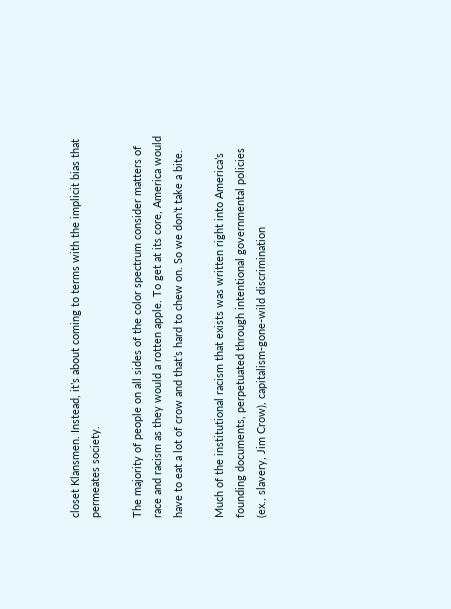closet Klansmen. Instead, it’s about coming to terms with the implicit bias that permeates society.

The majority of people on all sides of the color spectrum consider matters of race and racism as they would a rotten apple. To get at its core, America would have to eat a lot of crow and that’s hard to chew on. So we don’t take a bite.

Much of the institutional racism that exists was written right into America’s founding documents, perpetuated through intentional governmental policies (ex., slavery, Jim Crow), capitalism-gone-wild discrimination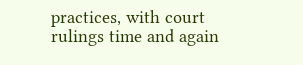practices, with court rulings time and again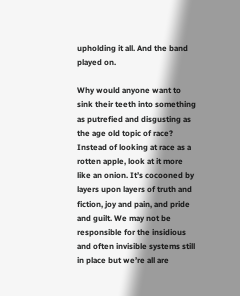upholding it all. And the band played on.

Why would anyone want to sink their teeth into something as putrefied and disgusting as the age old topic of race? Instead of looking at race as a rotten apple, look at it more like an onion. It’s cocooned by layers upon layers of truth and fiction, joy and pain, and pride and guilt. We may not be responsible for the insidious and often invisible systems still in place but we’re all are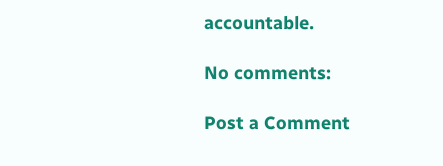accountable.

No comments:

Post a Comment